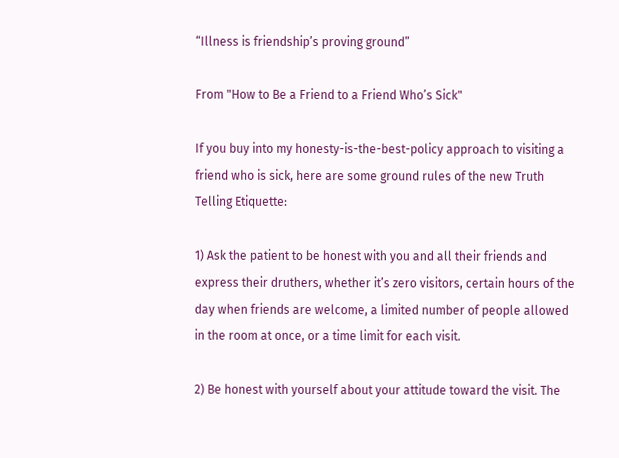“Illness is friendship’s proving ground”

From "How to Be a Friend to a Friend Who’s Sick"

If you buy into my honesty-is-the-best-policy approach to visiting a friend who is sick, here are some ground rules of the new Truth Telling Etiquette:

1) Ask the patient to be honest with you and all their friends and express their druthers, whether it’s zero visitors, certain hours of the day when friends are welcome, a limited number of people allowed in the room at once, or a time limit for each visit.

2) Be honest with yourself about your attitude toward the visit. The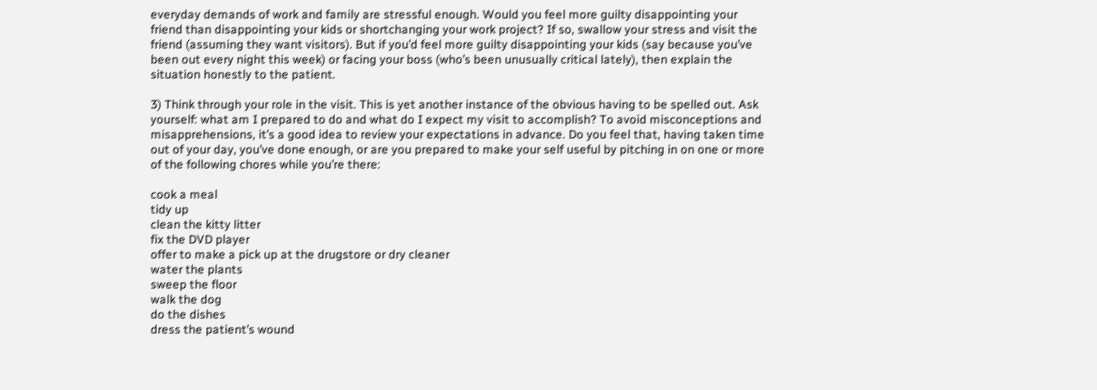everyday demands of work and family are stressful enough. Would you feel more guilty disappointing your friend than disappointing your kids or shortchanging your work project? If so, swallow your stress and visit the friend (assuming they want visitors). But if you’d feel more guilty disappointing your kids (say because you’ve been out every night this week) or facing your boss (who’s been unusually critical lately), then explain the situation honestly to the patient.

3) Think through your role in the visit. This is yet another instance of the obvious having to be spelled out. Ask yourself: what am I prepared to do and what do I expect my visit to accomplish? To avoid misconceptions and misapprehensions, it’s a good idea to review your expectations in advance. Do you feel that, having taken time out of your day, you’ve done enough, or are you prepared to make your self useful by pitching in on one or more of the following chores while you’re there:

cook a meal
tidy up
clean the kitty litter
fix the DVD player
offer to make a pick up at the drugstore or dry cleaner
water the plants
sweep the floor
walk the dog
do the dishes
dress the patient’s wound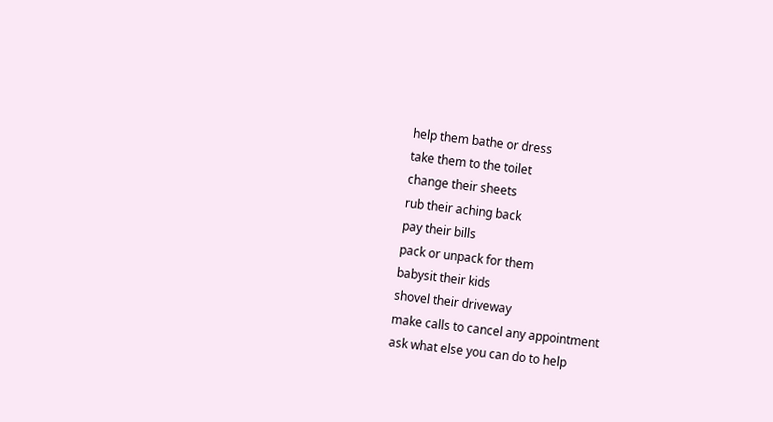help them bathe or dress
take them to the toilet
change their sheets
rub their aching back
pay their bills
pack or unpack for them
babysit their kids
shovel their driveway
make calls to cancel any appointment
ask what else you can do to help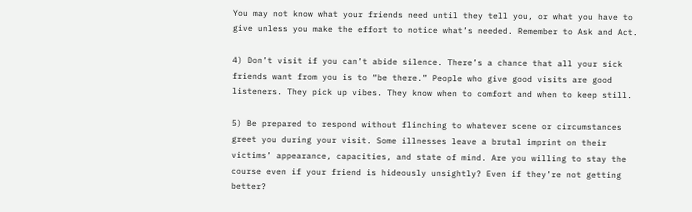You may not know what your friends need until they tell you, or what you have to give unless you make the effort to notice what’s needed. Remember to Ask and Act.

4) Don’t visit if you can’t abide silence. There’s a chance that all your sick friends want from you is to “be there.” People who give good visits are good listeners. They pick up vibes. They know when to comfort and when to keep still.

5) Be prepared to respond without flinching to whatever scene or circumstances greet you during your visit. Some illnesses leave a brutal imprint on their victims’ appearance, capacities, and state of mind. Are you willing to stay the course even if your friend is hideously unsightly? Even if they’re not getting better?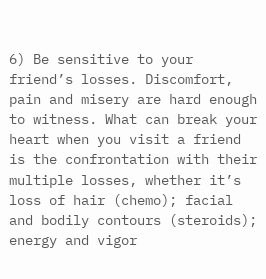6) Be sensitive to your friend’s losses. Discomfort, pain and misery are hard enough to witness. What can break your heart when you visit a friend is the confrontation with their multiple losses, whether it’s loss of hair (chemo); facial and bodily contours (steroids); energy and vigor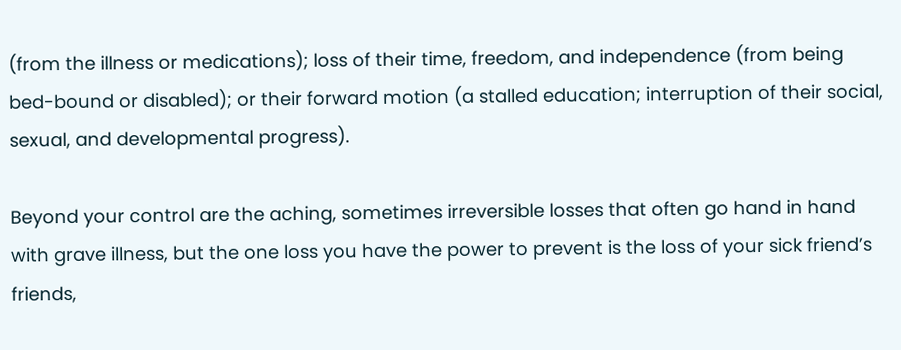(from the illness or medications); loss of their time, freedom, and independence (from being bed-bound or disabled); or their forward motion (a stalled education; interruption of their social, sexual, and developmental progress).

Beyond your control are the aching, sometimes irreversible losses that often go hand in hand with grave illness, but the one loss you have the power to prevent is the loss of your sick friend’s friends,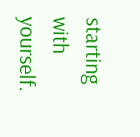starting with yourself.